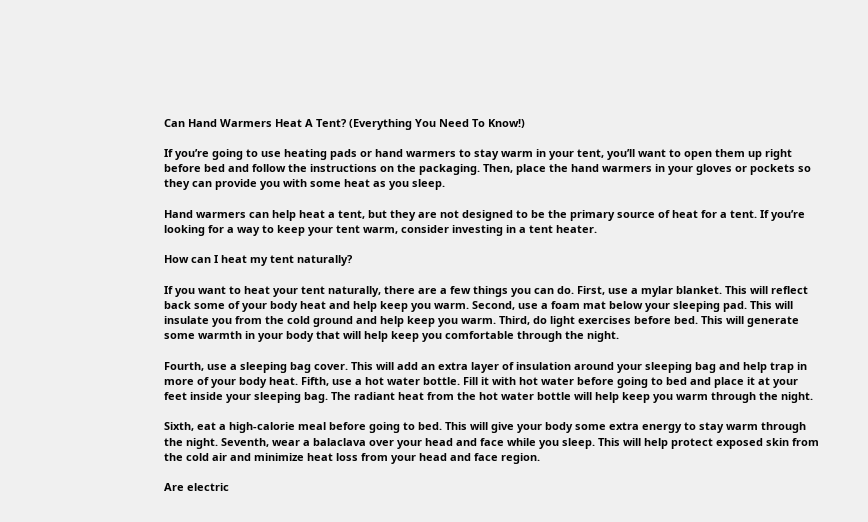Can Hand Warmers Heat A Tent? (Everything You Need To Know!)

If you’re going to use heating pads or hand warmers to stay warm in your tent, you’ll want to open them up right before bed and follow the instructions on the packaging. Then, place the hand warmers in your gloves or pockets so they can provide you with some heat as you sleep.

Hand warmers can help heat a tent, but they are not designed to be the primary source of heat for a tent. If you’re looking for a way to keep your tent warm, consider investing in a tent heater.

How can I heat my tent naturally?

If you want to heat your tent naturally, there are a few things you can do. First, use a mylar blanket. This will reflect back some of your body heat and help keep you warm. Second, use a foam mat below your sleeping pad. This will insulate you from the cold ground and help keep you warm. Third, do light exercises before bed. This will generate some warmth in your body that will help keep you comfortable through the night.

Fourth, use a sleeping bag cover. This will add an extra layer of insulation around your sleeping bag and help trap in more of your body heat. Fifth, use a hot water bottle. Fill it with hot water before going to bed and place it at your feet inside your sleeping bag. The radiant heat from the hot water bottle will help keep you warm through the night.

Sixth, eat a high-calorie meal before going to bed. This will give your body some extra energy to stay warm through the night. Seventh, wear a balaclava over your head and face while you sleep. This will help protect exposed skin from the cold air and minimize heat loss from your head and face region.

Are electric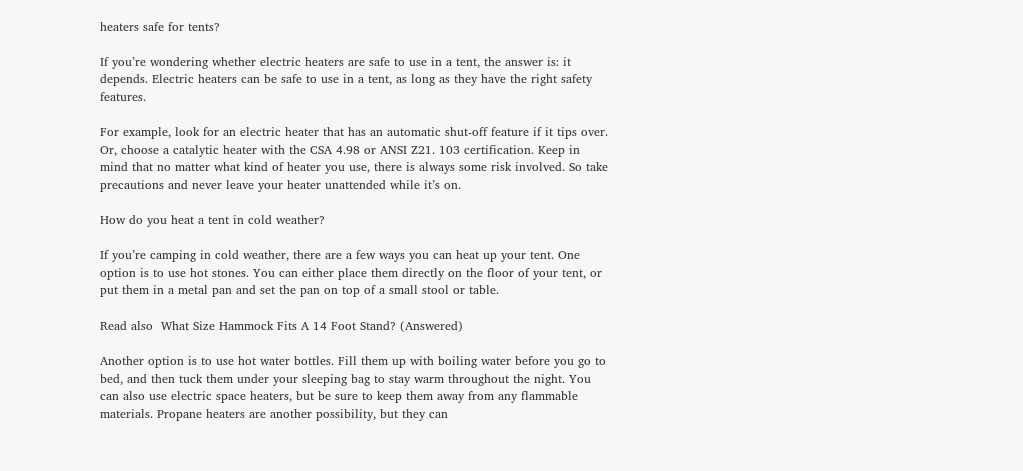heaters safe for tents?

If you’re wondering whether electric heaters are safe to use in a tent, the answer is: it depends. Electric heaters can be safe to use in a tent, as long as they have the right safety features.

For example, look for an electric heater that has an automatic shut-off feature if it tips over. Or, choose a catalytic heater with the CSA 4.98 or ANSI Z21. 103 certification. Keep in mind that no matter what kind of heater you use, there is always some risk involved. So take precautions and never leave your heater unattended while it’s on.

How do you heat a tent in cold weather?

If you’re camping in cold weather, there are a few ways you can heat up your tent. One option is to use hot stones. You can either place them directly on the floor of your tent, or put them in a metal pan and set the pan on top of a small stool or table.

Read also  What Size Hammock Fits A 14 Foot Stand? (Answered)

Another option is to use hot water bottles. Fill them up with boiling water before you go to bed, and then tuck them under your sleeping bag to stay warm throughout the night. You can also use electric space heaters, but be sure to keep them away from any flammable materials. Propane heaters are another possibility, but they can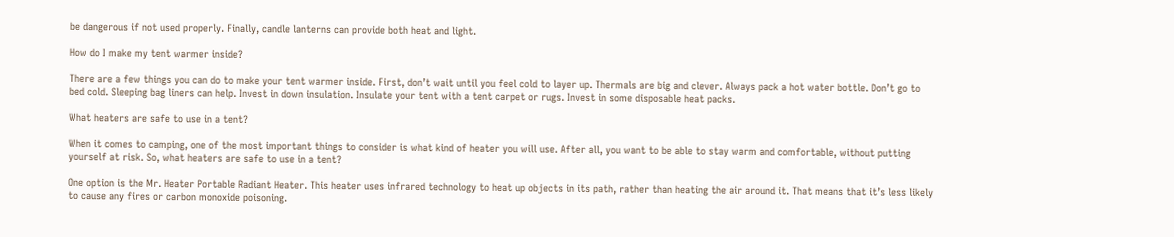be dangerous if not used properly. Finally, candle lanterns can provide both heat and light.

How do I make my tent warmer inside?

There are a few things you can do to make your tent warmer inside. First, don’t wait until you feel cold to layer up. Thermals are big and clever. Always pack a hot water bottle. Don’t go to bed cold. Sleeping bag liners can help. Invest in down insulation. Insulate your tent with a tent carpet or rugs. Invest in some disposable heat packs.

What heaters are safe to use in a tent?

When it comes to camping, one of the most important things to consider is what kind of heater you will use. After all, you want to be able to stay warm and comfortable, without putting yourself at risk. So, what heaters are safe to use in a tent?

One option is the Mr. Heater Portable Radiant Heater. This heater uses infrared technology to heat up objects in its path, rather than heating the air around it. That means that it’s less likely to cause any fires or carbon monoxide poisoning.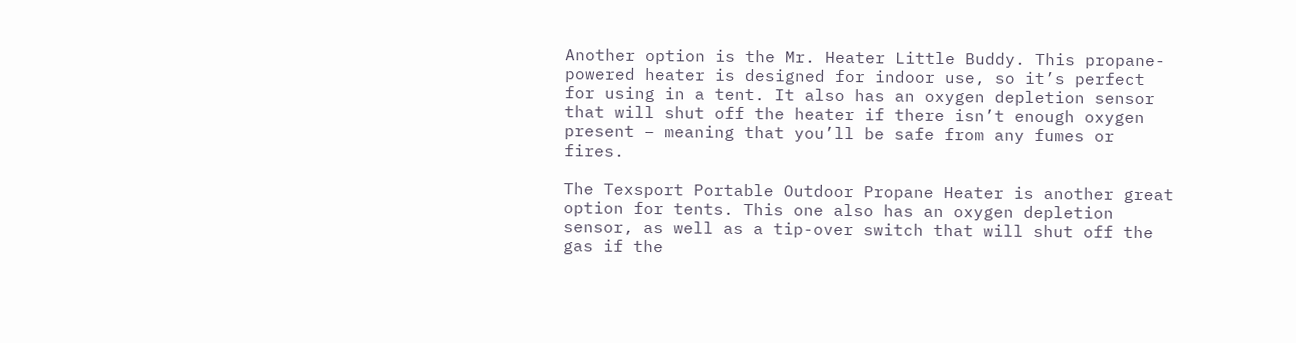Another option is the Mr. Heater Little Buddy. This propane-powered heater is designed for indoor use, so it’s perfect for using in a tent. It also has an oxygen depletion sensor that will shut off the heater if there isn’t enough oxygen present – meaning that you’ll be safe from any fumes or fires.

The Texsport Portable Outdoor Propane Heater is another great option for tents. This one also has an oxygen depletion sensor, as well as a tip-over switch that will shut off the gas if the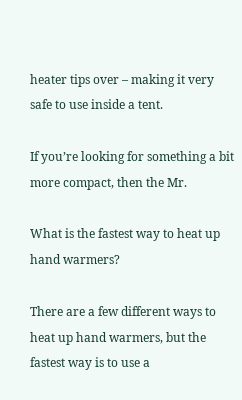heater tips over – making it very safe to use inside a tent.

If you’re looking for something a bit more compact, then the Mr.

What is the fastest way to heat up hand warmers?

There are a few different ways to heat up hand warmers, but the fastest way is to use a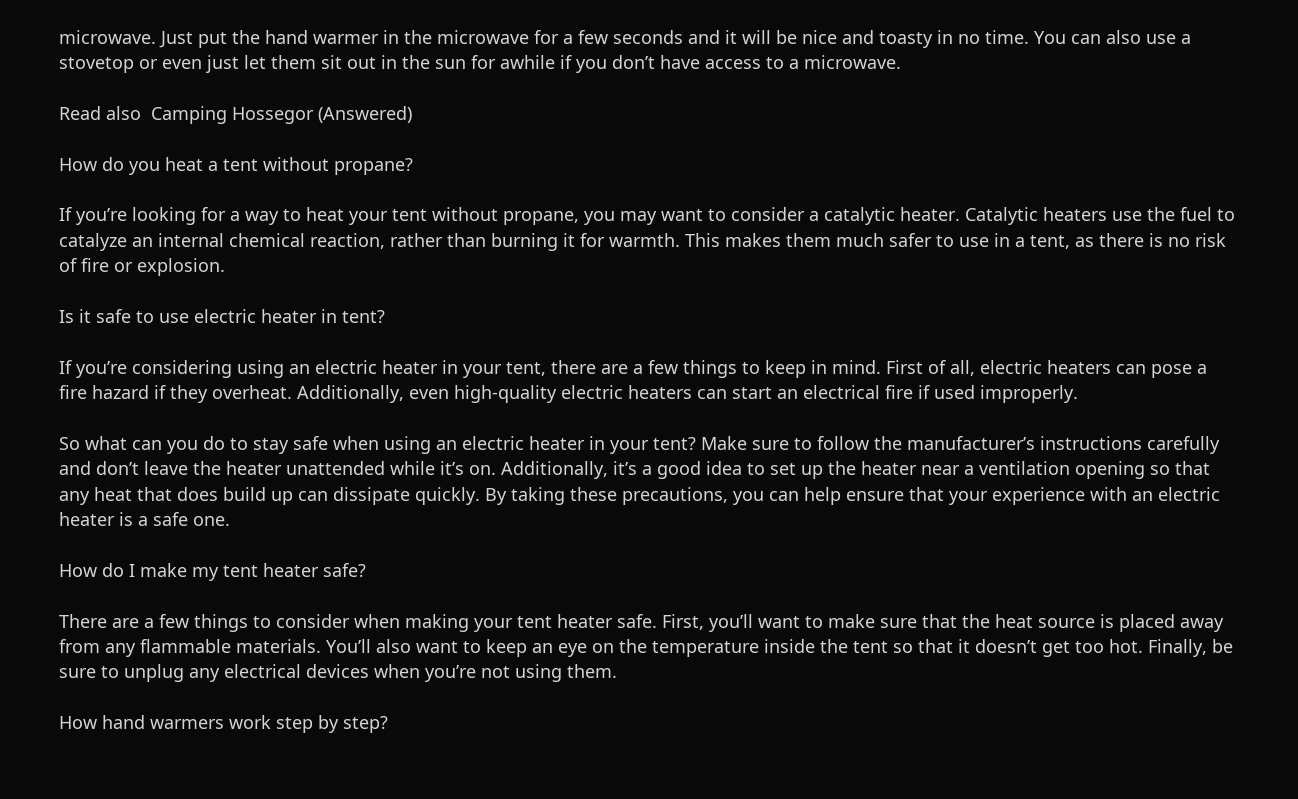microwave. Just put the hand warmer in the microwave for a few seconds and it will be nice and toasty in no time. You can also use a stovetop or even just let them sit out in the sun for awhile if you don’t have access to a microwave.

Read also  Camping Hossegor (Answered)

How do you heat a tent without propane?

If you’re looking for a way to heat your tent without propane, you may want to consider a catalytic heater. Catalytic heaters use the fuel to catalyze an internal chemical reaction, rather than burning it for warmth. This makes them much safer to use in a tent, as there is no risk of fire or explosion.

Is it safe to use electric heater in tent?

If you’re considering using an electric heater in your tent, there are a few things to keep in mind. First of all, electric heaters can pose a fire hazard if they overheat. Additionally, even high-quality electric heaters can start an electrical fire if used improperly.

So what can you do to stay safe when using an electric heater in your tent? Make sure to follow the manufacturer’s instructions carefully and don’t leave the heater unattended while it’s on. Additionally, it’s a good idea to set up the heater near a ventilation opening so that any heat that does build up can dissipate quickly. By taking these precautions, you can help ensure that your experience with an electric heater is a safe one.

How do I make my tent heater safe?

There are a few things to consider when making your tent heater safe. First, you’ll want to make sure that the heat source is placed away from any flammable materials. You’ll also want to keep an eye on the temperature inside the tent so that it doesn’t get too hot. Finally, be sure to unplug any electrical devices when you’re not using them.

How hand warmers work step by step?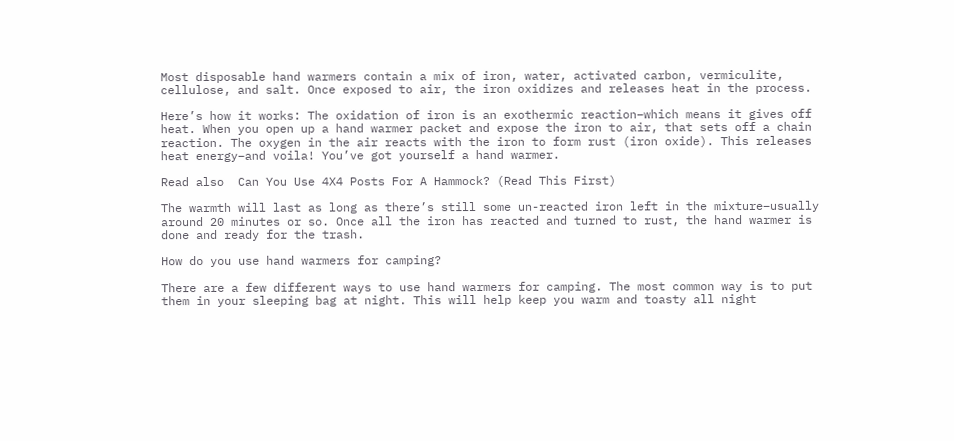Most disposable hand warmers contain a mix of iron, water, activated carbon, vermiculite, cellulose, and salt. Once exposed to air, the iron oxidizes and releases heat in the process.

Here’s how it works: The oxidation of iron is an exothermic reaction–which means it gives off heat. When you open up a hand warmer packet and expose the iron to air, that sets off a chain reaction. The oxygen in the air reacts with the iron to form rust (iron oxide). This releases heat energy–and voila! You’ve got yourself a hand warmer.

Read also  Can You Use 4X4 Posts For A Hammock? (Read This First)

The warmth will last as long as there’s still some un-reacted iron left in the mixture–usually around 20 minutes or so. Once all the iron has reacted and turned to rust, the hand warmer is done and ready for the trash.

How do you use hand warmers for camping?

There are a few different ways to use hand warmers for camping. The most common way is to put them in your sleeping bag at night. This will help keep you warm and toasty all night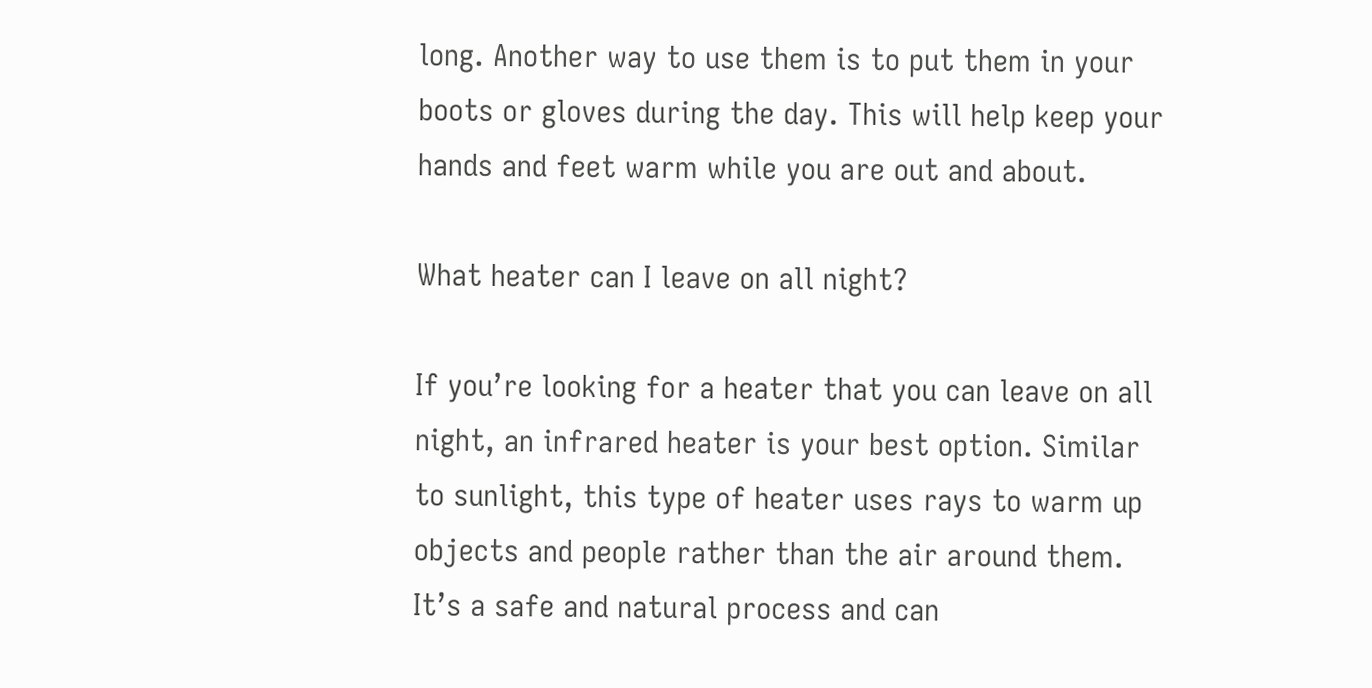long. Another way to use them is to put them in your boots or gloves during the day. This will help keep your hands and feet warm while you are out and about.

What heater can I leave on all night?

If you’re looking for a heater that you can leave on all night, an infrared heater is your best option. Similar to sunlight, this type of heater uses rays to warm up objects and people rather than the air around them. It’s a safe and natural process and can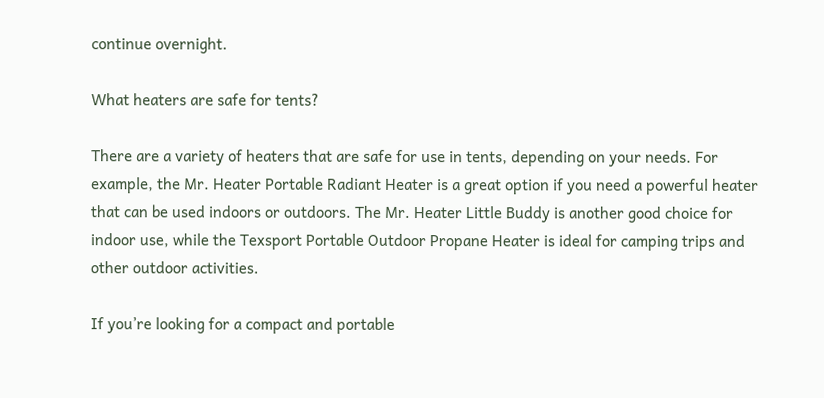continue overnight.

What heaters are safe for tents?

There are a variety of heaters that are safe for use in tents, depending on your needs. For example, the Mr. Heater Portable Radiant Heater is a great option if you need a powerful heater that can be used indoors or outdoors. The Mr. Heater Little Buddy is another good choice for indoor use, while the Texsport Portable Outdoor Propane Heater is ideal for camping trips and other outdoor activities.

If you’re looking for a compact and portable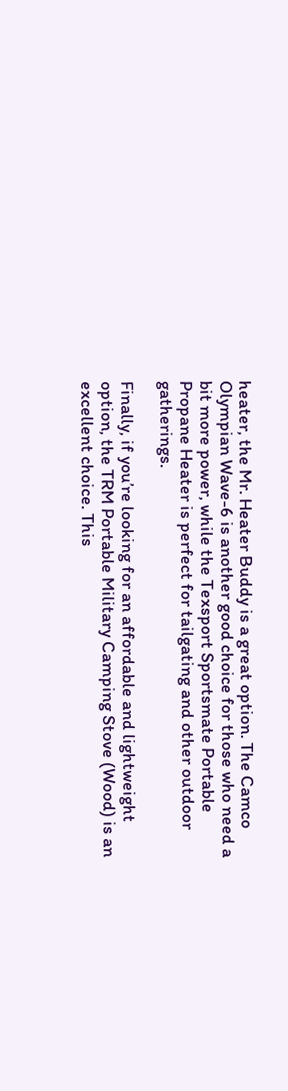heater, the Mr. Heater Buddy is a great option. The Camco Olympian Wave-6 is another good choice for those who need a bit more power, while the Texsport Sportsmate Portable Propane Heater is perfect for tailgating and other outdoor gatherings.

Finally, if you’re looking for an affordable and lightweight option, the TRM Portable Military Camping Stove (Wood) is an excellent choice. This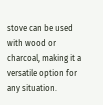stove can be used with wood or charcoal, making it a versatile option for any situation.